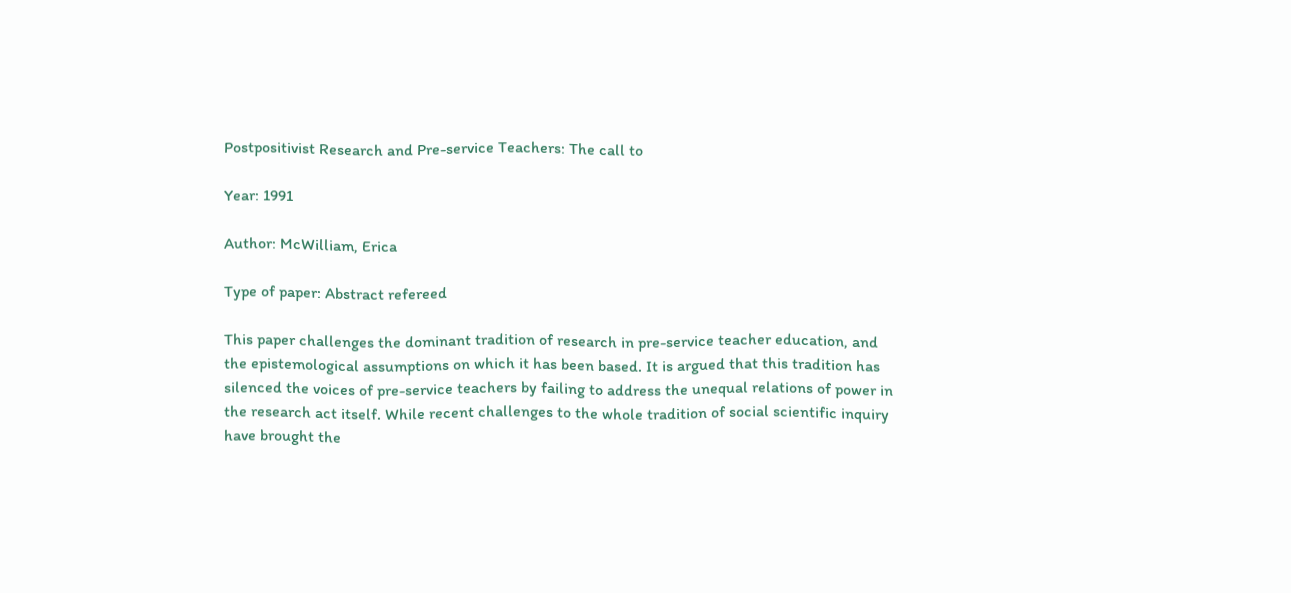Postpositivist Research and Pre-service Teachers: The call to

Year: 1991

Author: McWilliam, Erica

Type of paper: Abstract refereed

This paper challenges the dominant tradition of research in pre-service teacher education, and the epistemological assumptions on which it has been based. It is argued that this tradition has silenced the voices of pre-service teachers by failing to address the unequal relations of power in the research act itself. While recent challenges to the whole tradition of social scientific inquiry have brought the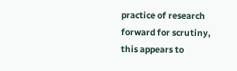practice of research forward for scrutiny, this appears to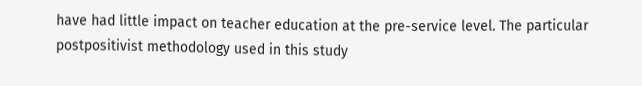have had little impact on teacher education at the pre-service level. The particular postpositivist methodology used in this study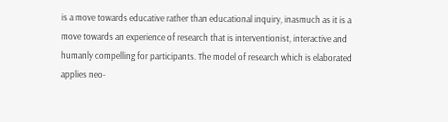is a move towards educative rather than educational inquiry, inasmuch as it is a move towards an experience of research that is interventionist, interactive and humanly compelling for participants. The model of research which is elaborated applies neo-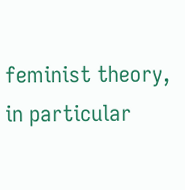feminist theory, in particular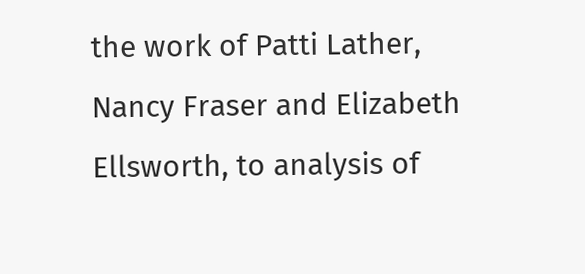the work of Patti Lather, Nancy Fraser and Elizabeth Ellsworth, to analysis of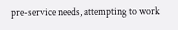pre-service needs, attempting to work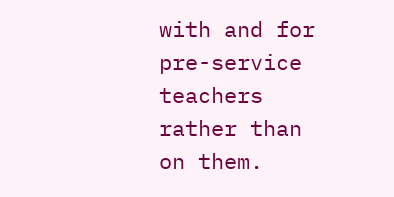with and for pre-service teachers rather than on them.